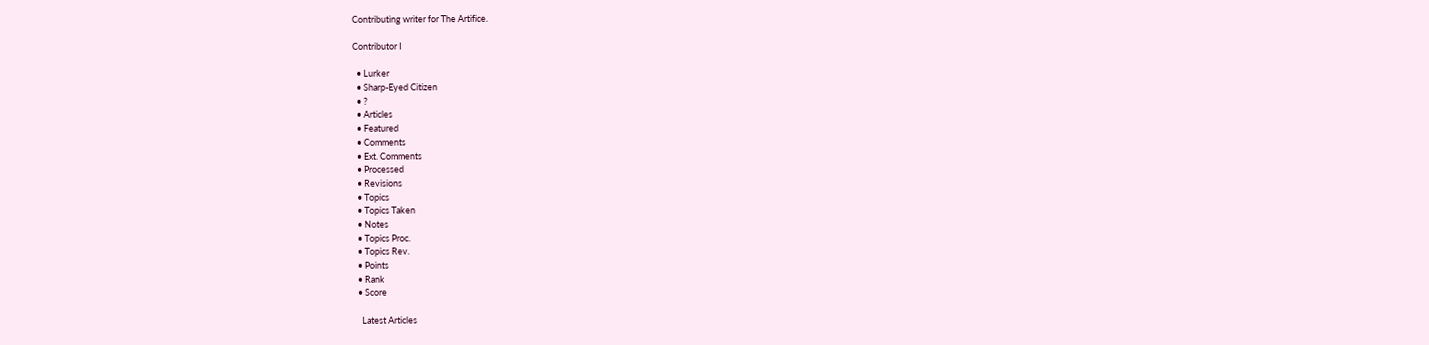Contributing writer for The Artifice.

Contributor I

  • Lurker
  • Sharp-Eyed Citizen
  • ?
  • Articles
  • Featured
  • Comments
  • Ext. Comments
  • Processed
  • Revisions
  • Topics
  • Topics Taken
  • Notes
  • Topics Proc.
  • Topics Rev.
  • Points
  • Rank
  • Score

    Latest Articles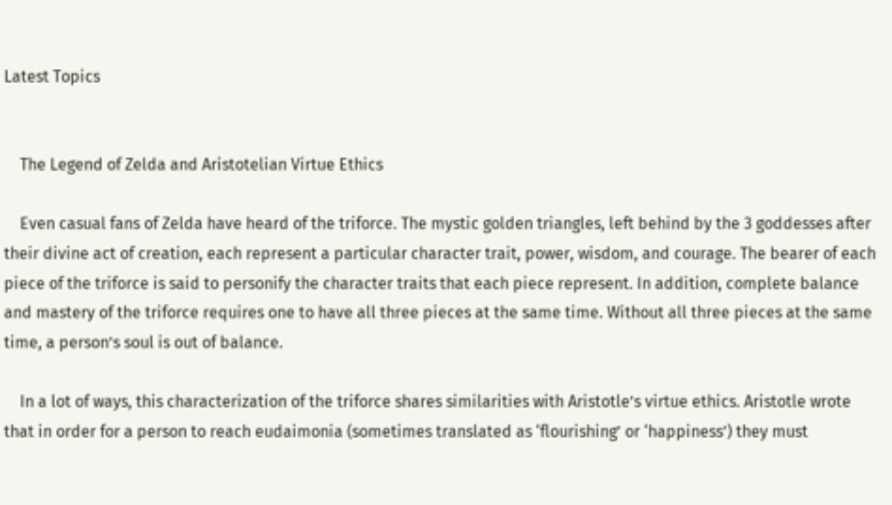Latest Topics


    The Legend of Zelda and Aristotelian Virtue Ethics

    Even casual fans of Zelda have heard of the triforce. The mystic golden triangles, left behind by the 3 goddesses after their divine act of creation, each represent a particular character trait, power, wisdom, and courage. The bearer of each piece of the triforce is said to personify the character traits that each piece represent. In addition, complete balance and mastery of the triforce requires one to have all three pieces at the same time. Without all three pieces at the same time, a person’s soul is out of balance.

    In a lot of ways, this characterization of the triforce shares similarities with Aristotle’s virtue ethics. Aristotle wrote that in order for a person to reach eudaimonia (sometimes translated as ‘flourishing’ or ‘happiness’) they must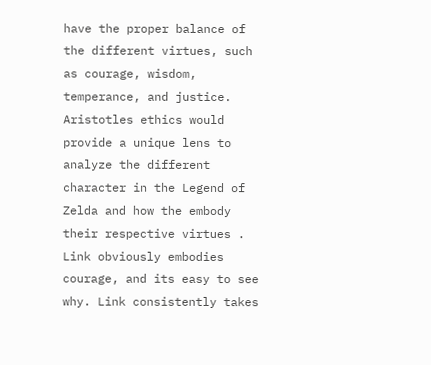have the proper balance of the different virtues, such as courage, wisdom, temperance, and justice. Aristotles ethics would provide a unique lens to analyze the different character in the Legend of Zelda and how the embody their respective virtues . Link obviously embodies courage, and its easy to see why. Link consistently takes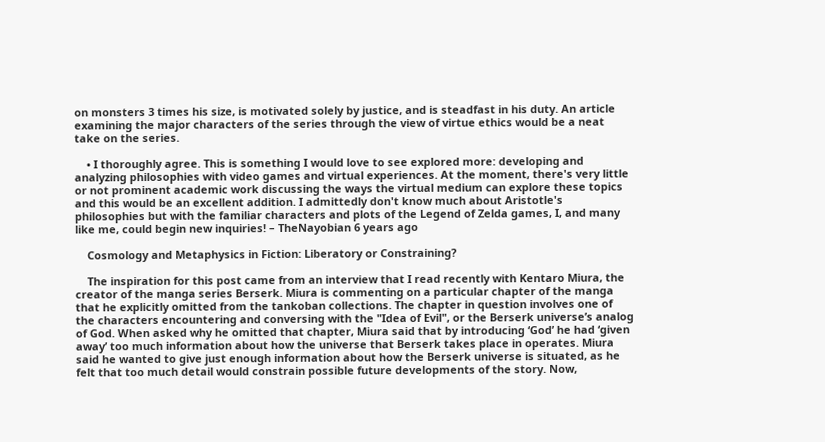on monsters 3 times his size, is motivated solely by justice, and is steadfast in his duty. An article examining the major characters of the series through the view of virtue ethics would be a neat take on the series.

    • I thoroughly agree. This is something I would love to see explored more: developing and analyzing philosophies with video games and virtual experiences. At the moment, there's very little or not prominent academic work discussing the ways the virtual medium can explore these topics and this would be an excellent addition. I admittedly don't know much about Aristotle's philosophies but with the familiar characters and plots of the Legend of Zelda games, I, and many like me, could begin new inquiries! – TheNayobian 6 years ago

    Cosmology and Metaphysics in Fiction: Liberatory or Constraining?

    The inspiration for this post came from an interview that I read recently with Kentaro Miura, the creator of the manga series Berserk. Miura is commenting on a particular chapter of the manga that he explicitly omitted from the tankoban collections. The chapter in question involves one of the characters encountering and conversing with the "Idea of Evil", or the Berserk universe’s analog of God. When asked why he omitted that chapter, Miura said that by introducing ‘God’ he had ‘given away’ too much information about how the universe that Berserk takes place in operates. Miura said he wanted to give just enough information about how the Berserk universe is situated, as he felt that too much detail would constrain possible future developments of the story. Now,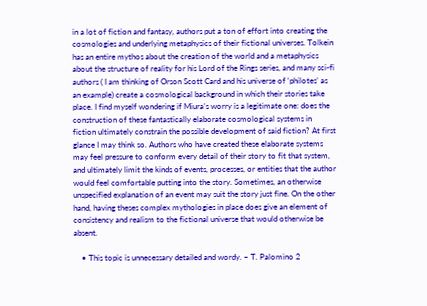in a lot of fiction and fantasy, authors put a ton of effort into creating the cosmologies and underlying metaphysics of their fictional universes. Tolkein has an entire mythos about the creation of the world and a metaphysics about the structure of reality for his Lord of the Rings series, and many sci-fi authors ( I am thinking of Orson Scott Card and his universe of ‘philotes’ as an example) create a cosmological background in which their stories take place. I find myself wondering if Miura’s worry is a legitimate one: does the construction of these fantastically elaborate cosmological systems in fiction ultimately constrain the possible development of said fiction? At first glance I may think so. Authors who have created these elaborate systems may feel pressure to conform every detail of their story to fit that system, and ultimately limit the kinds of events, processes, or entities that the author would feel comfortable putting into the story. Sometimes, an otherwise unspecified explanation of an event may suit the story just fine. On the other hand, having theses complex mythologies in place does give an element of consistency and realism to the fictional universe that would otherwise be absent.

    • This topic is unnecessary detailed and wordy. – T. Palomino 2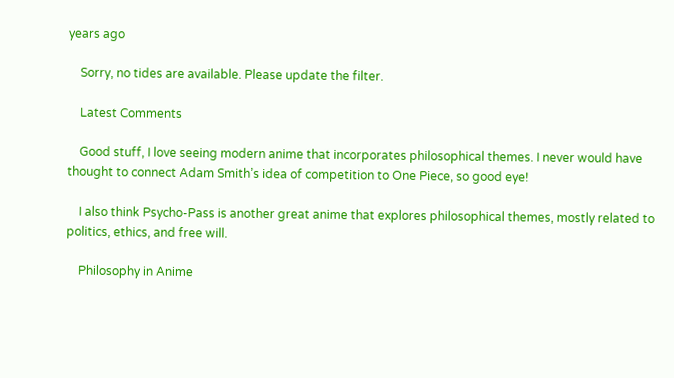years ago

    Sorry, no tides are available. Please update the filter.

    Latest Comments

    Good stuff, I love seeing modern anime that incorporates philosophical themes. I never would have thought to connect Adam Smith’s idea of competition to One Piece, so good eye!

    I also think Psycho-Pass is another great anime that explores philosophical themes, mostly related to politics, ethics, and free will.

    Philosophy in Anime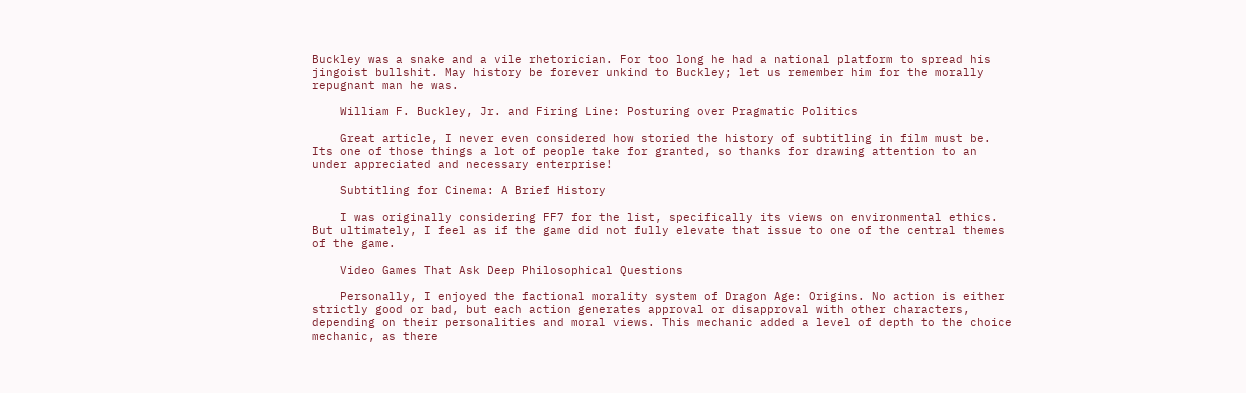Buckley was a snake and a vile rhetorician. For too long he had a national platform to spread his jingoist bullshit. May history be forever unkind to Buckley; let us remember him for the morally repugnant man he was.

    William F. Buckley, Jr. and Firing Line: Posturing over Pragmatic Politics

    Great article, I never even considered how storied the history of subtitling in film must be. Its one of those things a lot of people take for granted, so thanks for drawing attention to an under appreciated and necessary enterprise!

    Subtitling for Cinema: A Brief History

    I was originally considering FF7 for the list, specifically its views on environmental ethics. But ultimately, I feel as if the game did not fully elevate that issue to one of the central themes of the game.

    Video Games That Ask Deep Philosophical Questions

    Personally, I enjoyed the factional morality system of Dragon Age: Origins. No action is either strictly good or bad, but each action generates approval or disapproval with other characters, depending on their personalities and moral views. This mechanic added a level of depth to the choice mechanic, as there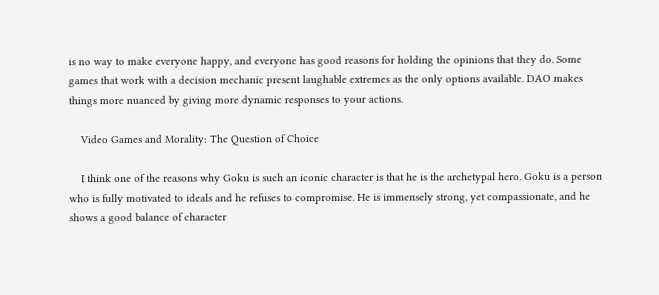is no way to make everyone happy, and everyone has good reasons for holding the opinions that they do. Some games that work with a decision mechanic present laughable extremes as the only options available. DAO makes things more nuanced by giving more dynamic responses to your actions.

    Video Games and Morality: The Question of Choice

    I think one of the reasons why Goku is such an iconic character is that he is the archetypal hero. Goku is a person who is fully motivated to ideals and he refuses to compromise. He is immensely strong, yet compassionate, and he shows a good balance of character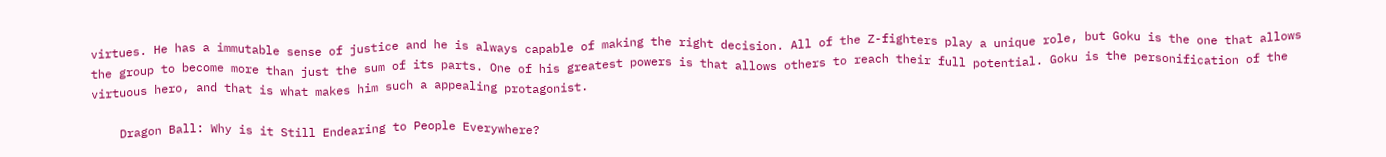virtues. He has a immutable sense of justice and he is always capable of making the right decision. All of the Z-fighters play a unique role, but Goku is the one that allows the group to become more than just the sum of its parts. One of his greatest powers is that allows others to reach their full potential. Goku is the personification of the virtuous hero, and that is what makes him such a appealing protagonist.

    Dragon Ball: Why is it Still Endearing to People Everywhere?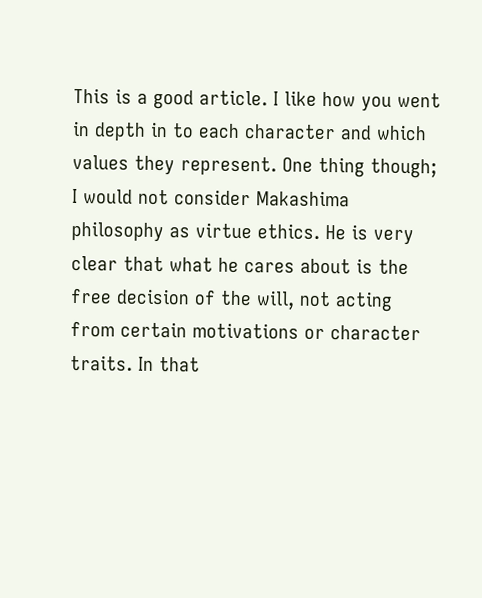This is a good article. I like how you went in depth in to each character and which values they represent. One thing though; I would not consider Makashima philosophy as virtue ethics. He is very clear that what he cares about is the free decision of the will, not acting from certain motivations or character traits. In that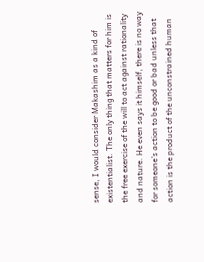sense, I would consider Makashim as a kind of existentialist. The only thing that matters for him is the free exercise of the will to act against rationality and nature. He even says it himself, there is no way for someone’s action to be good or bad unless that action is the product of the unconstrained human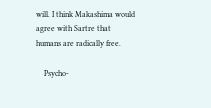will. I think Makashima would agree with Sartre that humans are radically free.

    Psycho-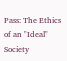Pass: The Ethics of an "Ideal" Society